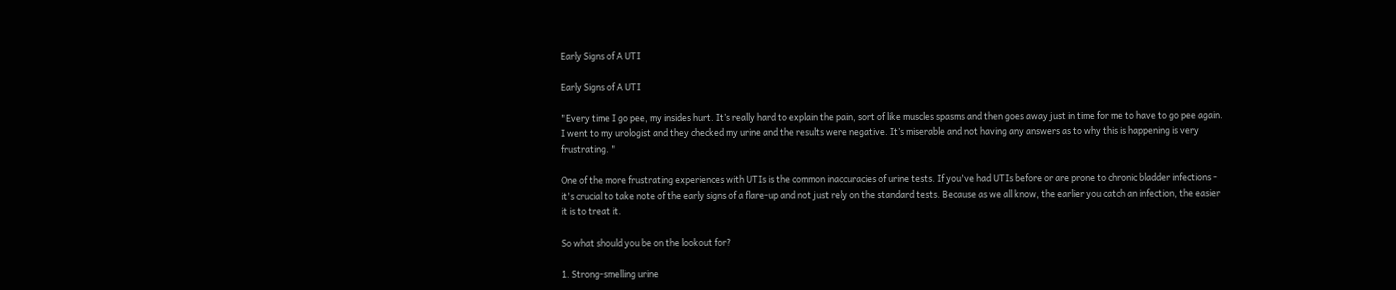Early Signs of A UTI

Early Signs of A UTI

"Every time I go pee, my insides hurt. It’s really hard to explain the pain, sort of like muscles spasms and then goes away just in time for me to have to go pee again.  I went to my urologist and they checked my urine and the results were negative. It’s miserable and not having any answers as to why this is happening is very frustrating. "

One of the more frustrating experiences with UTIs is the common inaccuracies of urine tests. If you've had UTIs before or are prone to chronic bladder infections - it's crucial to take note of the early signs of a flare-up and not just rely on the standard tests. Because as we all know, the earlier you catch an infection, the easier it is to treat it.

So what should you be on the lookout for?

1. Strong-smelling urine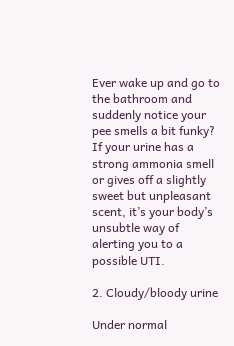Ever wake up and go to the bathroom and suddenly notice your pee smells a bit funky? If your urine has a strong ammonia smell or gives off a slightly sweet but unpleasant scent, it’s your body’s unsubtle way of alerting you to a possible UTI.

2. Cloudy/bloody urine

Under normal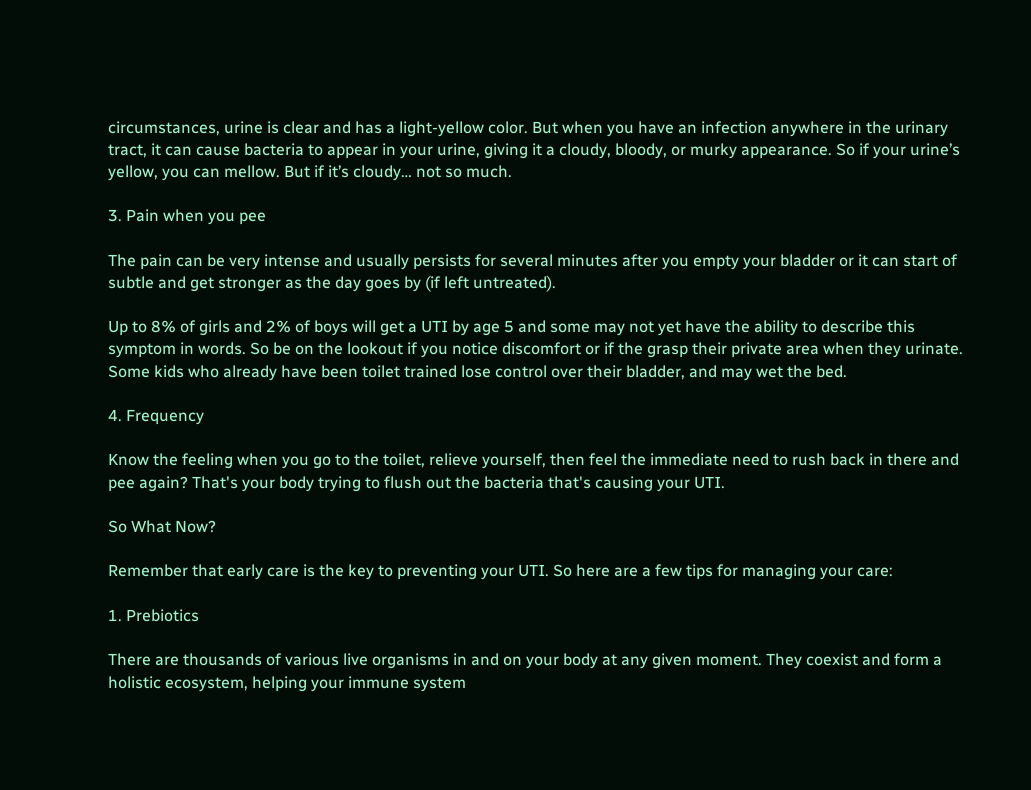circumstances, urine is clear and has a light-yellow color. But when you have an infection anywhere in the urinary tract, it can cause bacteria to appear in your urine, giving it a cloudy, bloody, or murky appearance. So if your urine’s yellow, you can mellow. But if it’s cloudy… not so much.

3. Pain when you pee

The pain can be very intense and usually persists for several minutes after you empty your bladder or it can start of subtle and get stronger as the day goes by (if left untreated).

Up to 8% of girls and 2% of boys will get a UTI by age 5 and some may not yet have the ability to describe this symptom in words. So be on the lookout if you notice discomfort or if the grasp their private area when they urinate. Some kids who already have been toilet trained lose control over their bladder, and may wet the bed.

4. Frequency

Know the feeling when you go to the toilet, relieve yourself, then feel the immediate need to rush back in there and pee again? That's your body trying to flush out the bacteria that's causing your UTI.

So What Now?

Remember that early care is the key to preventing your UTI. So here are a few tips for managing your care:

1. Prebiotics

There are thousands of various live organisms in and on your body at any given moment. They coexist and form a holistic ecosystem, helping your immune system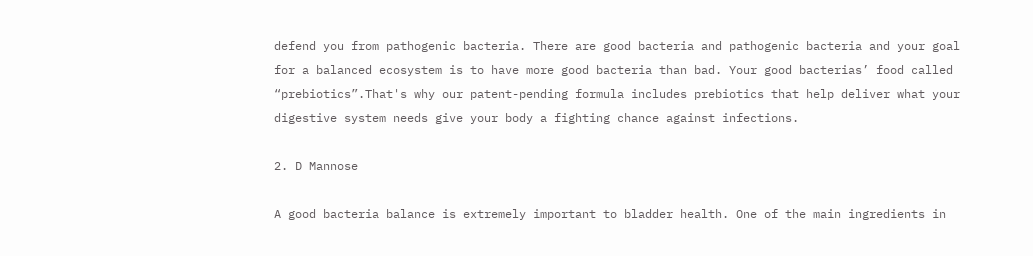defend you from pathogenic bacteria. There are good bacteria and pathogenic bacteria and your goal for a balanced ecosystem is to have more good bacteria than bad. Your good bacterias’ food called “prebiotics”.That's why our patent-pending formula includes prebiotics that help deliver what your digestive system needs give your body a fighting chance against infections.

2. D Mannose

A good bacteria balance is extremely important to bladder health. One of the main ingredients in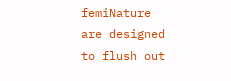femiNature are designed to flush out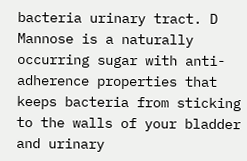bacteria urinary tract. D Mannose is a naturally occurring sugar with anti-adherence properties that keeps bacteria from sticking to the walls of your bladder and urinary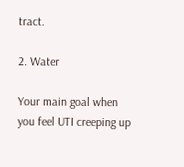tract.

2. Water

Your main goal when you feel UTI creeping up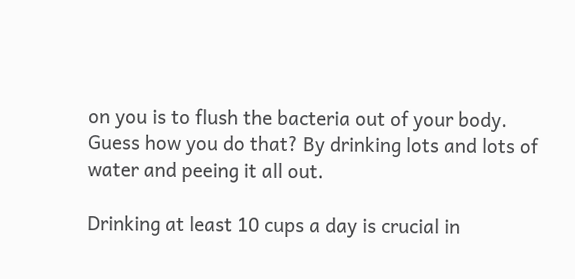on you is to flush the bacteria out of your body. Guess how you do that? By drinking lots and lots of water and peeing it all out.

Drinking at least 10 cups a day is crucial in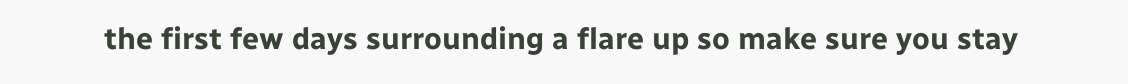the first few days surrounding a flare up so make sure you stay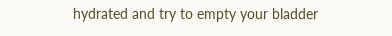hydrated and try to empty your bladder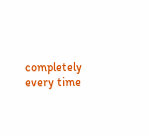completely every time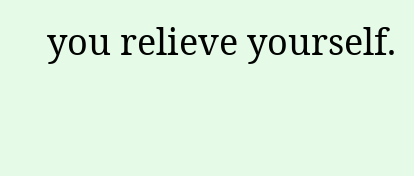you relieve yourself.